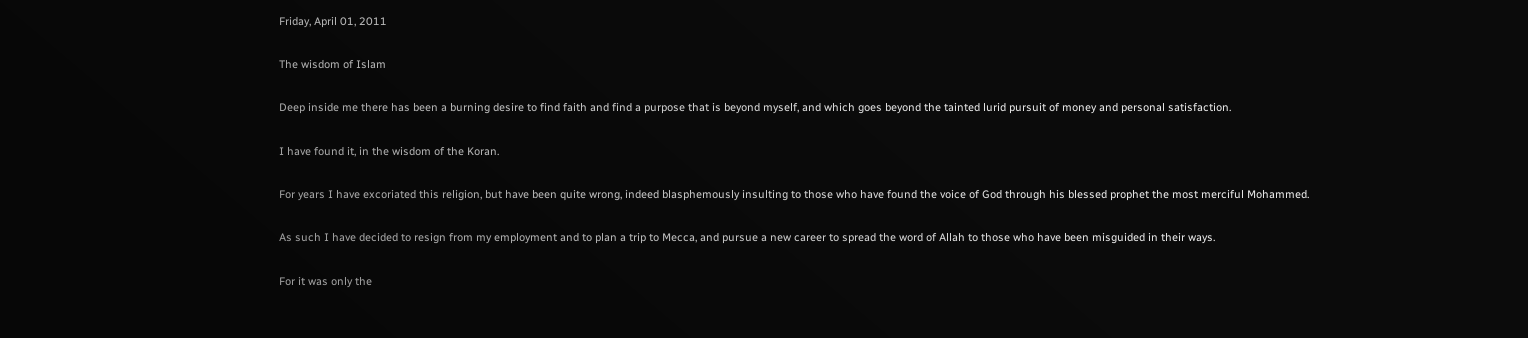Friday, April 01, 2011

The wisdom of Islam

Deep inside me there has been a burning desire to find faith and find a purpose that is beyond myself, and which goes beyond the tainted lurid pursuit of money and personal satisfaction.

I have found it, in the wisdom of the Koran.

For years I have excoriated this religion, but have been quite wrong, indeed blasphemously insulting to those who have found the voice of God through his blessed prophet the most merciful Mohammed.

As such I have decided to resign from my employment and to plan a trip to Mecca, and pursue a new career to spread the word of Allah to those who have been misguided in their ways.

For it was only the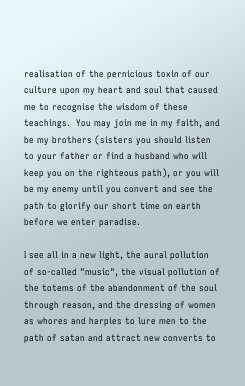realisation of the pernicious toxin of our culture upon my heart and soul that caused me to recognise the wisdom of these teachings.  You may join me in my faith, and be my brothers (sisters you should listen to your father or find a husband who will keep you on the righteous path), or you will be my enemy until you convert and see the path to glorify our short time on earth before we enter paradise.

I see all in a new light, the aural pollution of so-called "music", the visual pollution of the totems of the abandonment of the soul through reason, and the dressing of women as whores and harpies to lure men to the path of satan and attract new converts to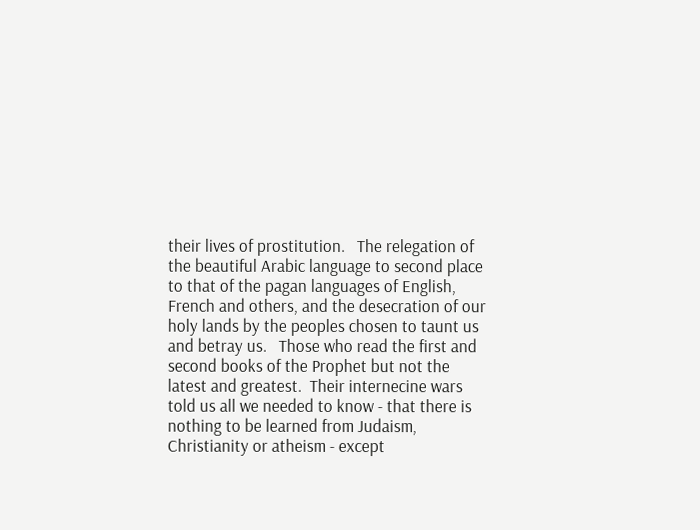their lives of prostitution.   The relegation of the beautiful Arabic language to second place to that of the pagan languages of English, French and others, and the desecration of our holy lands by the peoples chosen to taunt us and betray us.   Those who read the first and second books of the Prophet but not the latest and greatest.  Their internecine wars told us all we needed to know - that there is nothing to be learned from Judaism, Christianity or atheism - except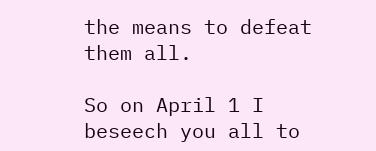the means to defeat them all.

So on April 1 I beseech you all to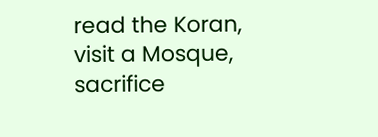read the Koran, visit a Mosque, sacrifice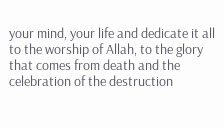your mind, your life and dedicate it all to the worship of Allah, to the glory that comes from death and the celebration of the destruction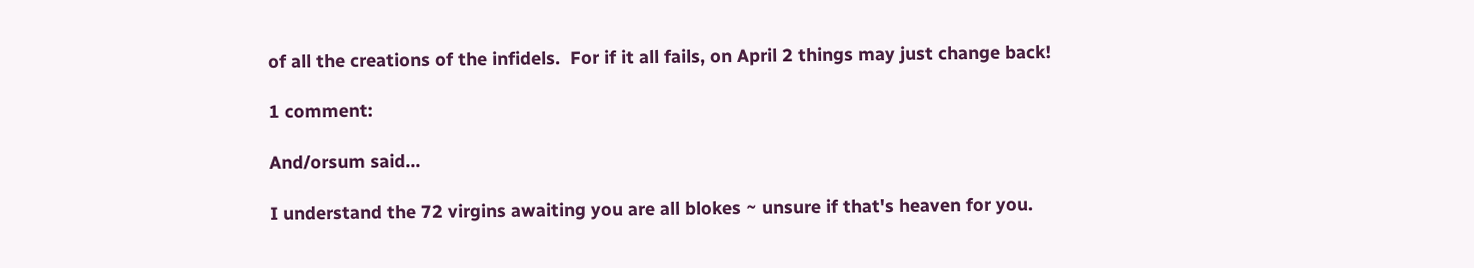of all the creations of the infidels.  For if it all fails, on April 2 things may just change back!

1 comment:

And/orsum said...

I understand the 72 virgins awaiting you are all blokes ~ unsure if that's heaven for you.